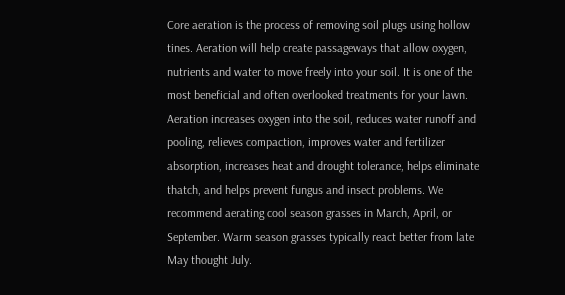Core aeration is the process of removing soil plugs using hollow tines. Aeration will help create passageways that allow oxygen, nutrients and water to move freely into your soil. It is one of the most beneficial and often overlooked treatments for your lawn. Aeration increases oxygen into the soil, reduces water runoff and pooling, relieves compaction, improves water and fertilizer absorption, increases heat and drought tolerance, helps eliminate thatch, and helps prevent fungus and insect problems. We recommend aerating cool season grasses in March, April, or September. Warm season grasses typically react better from late May thought July.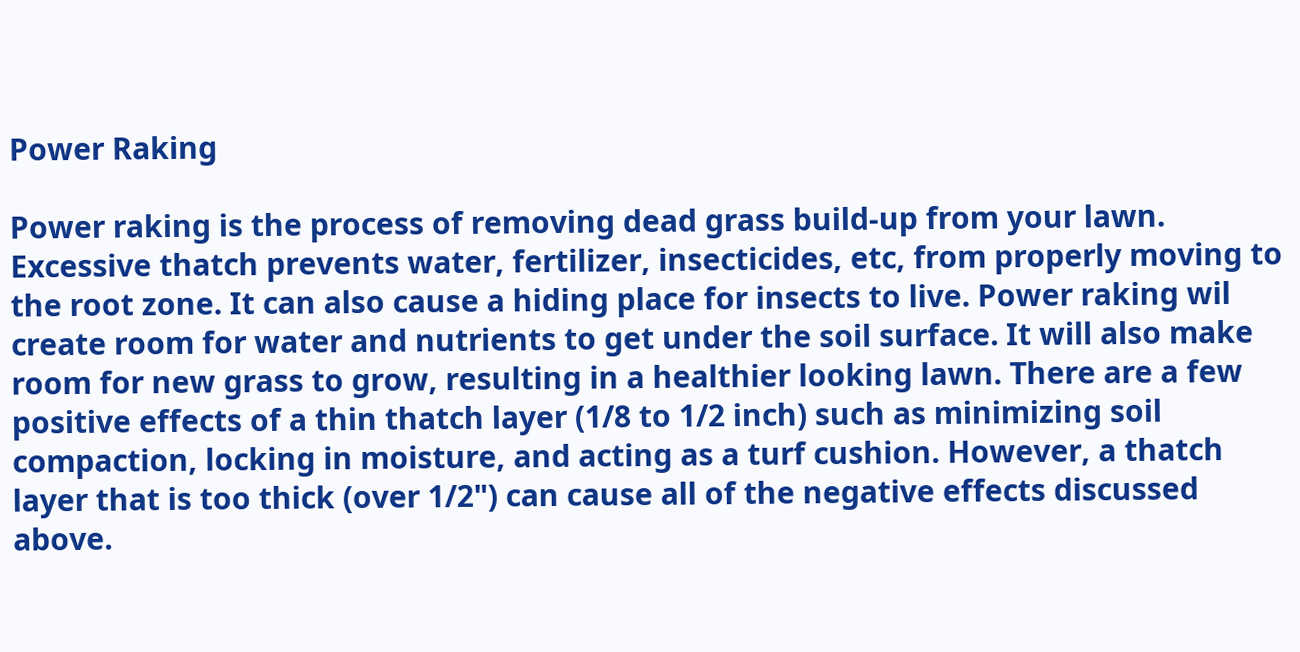Power Raking

Power raking is the process of removing dead grass build-up from your lawn. Excessive thatch prevents water, fertilizer, insecticides, etc, from properly moving to the root zone. It can also cause a hiding place for insects to live. Power raking wil create room for water and nutrients to get under the soil surface. It will also make room for new grass to grow, resulting in a healthier looking lawn. There are a few positive effects of a thin thatch layer (1/8 to 1/2 inch) such as minimizing soil compaction, locking in moisture, and acting as a turf cushion. However, a thatch layer that is too thick (over 1/2") can cause all of the negative effects discussed above.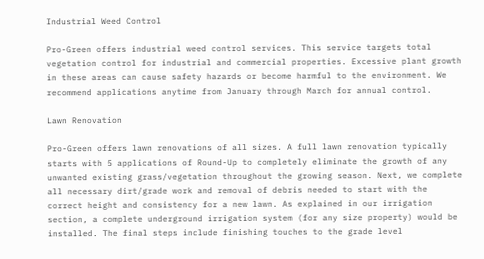Industrial Weed Control

Pro-Green offers industrial weed control services. This service targets total vegetation control for industrial and commercial properties. Excessive plant growth in these areas can cause safety hazards or become harmful to the environment. We recommend applications anytime from January through March for annual control.

Lawn Renovation

Pro-Green offers lawn renovations of all sizes. A full lawn renovation typically starts with 5 applications of Round-Up to completely eliminate the growth of any unwanted existing grass/vegetation throughout the growing season. Next, we complete all necessary dirt/grade work and removal of debris needed to start with the correct height and consistency for a new lawn. As explained in our irrigation section, a complete underground irrigation system (for any size property) would be installed. The final steps include finishing touches to the grade level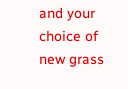and your choice of new grass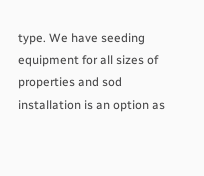type. We have seeding equipment for all sizes of properties and sod installation is an option as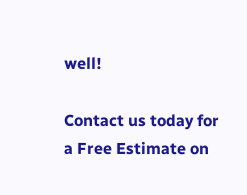well!

Contact us today for a Free Estimate on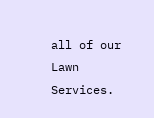all of our Lawn Services.